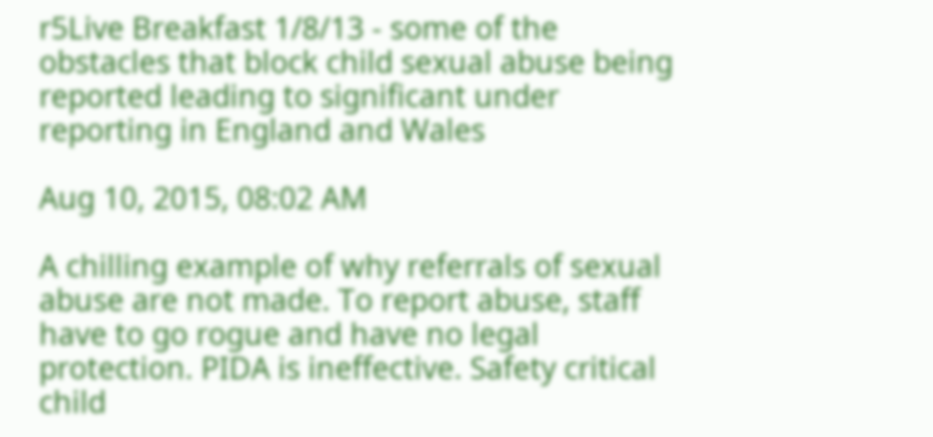r5Live Breakfast 1/8/13 - some of the obstacles that block child sexual abuse being reported leading to significant under reporting in England and Wales

Aug 10, 2015, 08:02 AM

A chilling example of why referrals of sexual abuse are not made. To report abuse, staff have to go rogue and have no legal protection. PIDA is ineffective. Safety critical child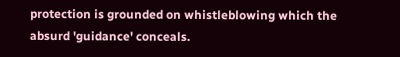protection is grounded on whistleblowing which the absurd 'guidance' conceals.